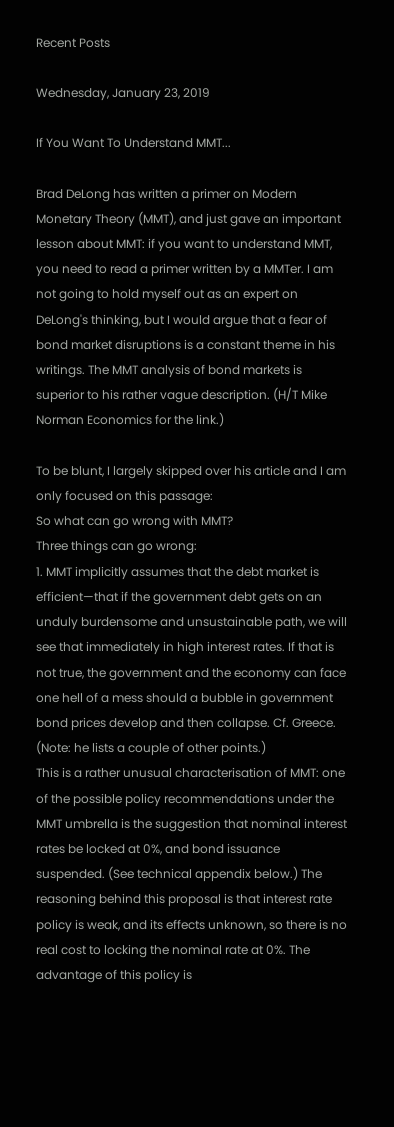Recent Posts

Wednesday, January 23, 2019

If You Want To Understand MMT...

Brad DeLong has written a primer on Modern Monetary Theory (MMT), and just gave an important lesson about MMT: if you want to understand MMT, you need to read a primer written by a MMTer. I am not going to hold myself out as an expert on DeLong's thinking, but I would argue that a fear of bond market disruptions is a constant theme in his writings. The MMT analysis of bond markets is superior to his rather vague description. (H/T Mike Norman Economics for the link.)

To be blunt, I largely skipped over his article and I am only focused on this passage:
So what can go wrong with MMT?
Three things can go wrong:
1. MMT implicitly assumes that the debt market is efficient—that if the government debt gets on an unduly burdensome and unsustainable path, we will see that immediately in high interest rates. If that is not true, the government and the economy can face one hell of a mess should a bubble in government bond prices develop and then collapse. Cf. Greece. (Note: he lists a couple of other points.)
This is a rather unusual characterisation of MMT: one of the possible policy recommendations under the MMT umbrella is the suggestion that nominal interest rates be locked at 0%, and bond issuance suspended. (See technical appendix below.) The reasoning behind this proposal is that interest rate policy is weak, and its effects unknown, so there is no real cost to locking the nominal rate at 0%. The advantage of this policy is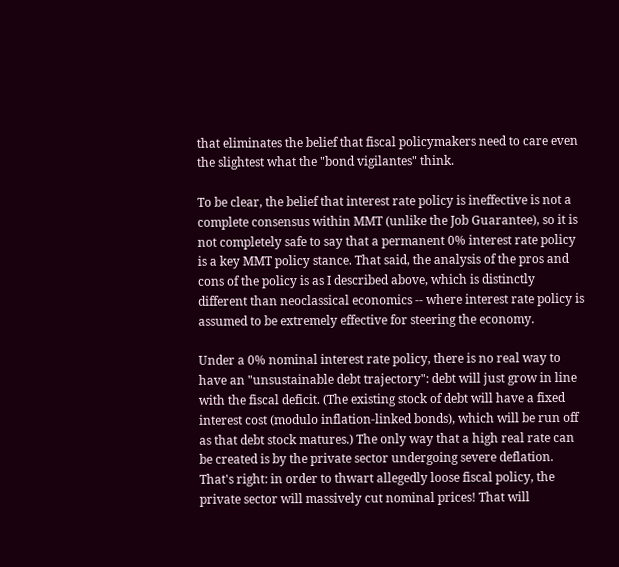that eliminates the belief that fiscal policymakers need to care even the slightest what the "bond vigilantes" think.

To be clear, the belief that interest rate policy is ineffective is not a complete consensus within MMT (unlike the Job Guarantee), so it is not completely safe to say that a permanent 0% interest rate policy is a key MMT policy stance. That said, the analysis of the pros and cons of the policy is as I described above, which is distinctly different than neoclassical economics -- where interest rate policy is assumed to be extremely effective for steering the economy.

Under a 0% nominal interest rate policy, there is no real way to have an "unsustainable debt trajectory": debt will just grow in line with the fiscal deficit. (The existing stock of debt will have a fixed interest cost (modulo inflation-linked bonds), which will be run off as that debt stock matures.) The only way that a high real rate can be created is by the private sector undergoing severe deflation. That's right: in order to thwart allegedly loose fiscal policy, the private sector will massively cut nominal prices! That will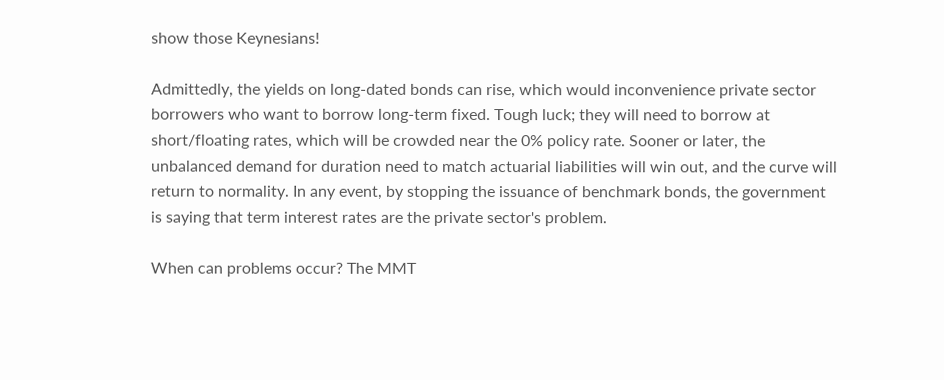show those Keynesians!

Admittedly, the yields on long-dated bonds can rise, which would inconvenience private sector borrowers who want to borrow long-term fixed. Tough luck; they will need to borrow at short/floating rates, which will be crowded near the 0% policy rate. Sooner or later, the unbalanced demand for duration need to match actuarial liabilities will win out, and the curve will return to normality. In any event, by stopping the issuance of benchmark bonds, the government is saying that term interest rates are the private sector's problem.

When can problems occur? The MMT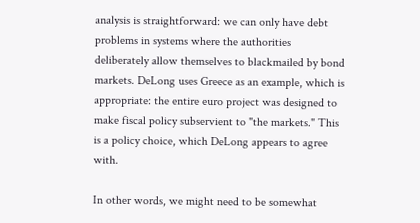analysis is straightforward: we can only have debt problems in systems where the authorities deliberately allow themselves to blackmailed by bond markets. DeLong uses Greece as an example, which is appropriate: the entire euro project was designed to make fiscal policy subservient to "the markets." This is a policy choice, which DeLong appears to agree with.

In other words, we might need to be somewhat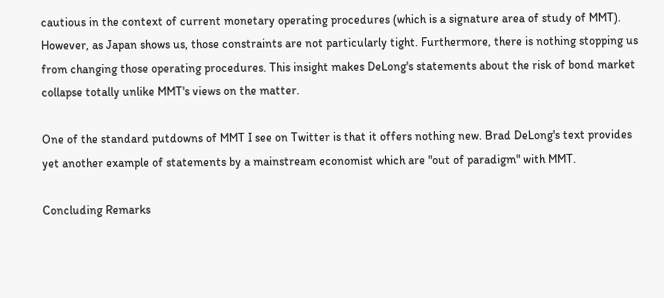cautious in the context of current monetary operating procedures (which is a signature area of study of MMT). However, as Japan shows us, those constraints are not particularly tight. Furthermore, there is nothing stopping us from changing those operating procedures. This insight makes DeLong's statements about the risk of bond market collapse totally unlike MMT's views on the matter.

One of the standard putdowns of MMT I see on Twitter is that it offers nothing new. Brad DeLong's text provides yet another example of statements by a mainstream economist which are "out of paradigm" with MMT.

Concluding Remarks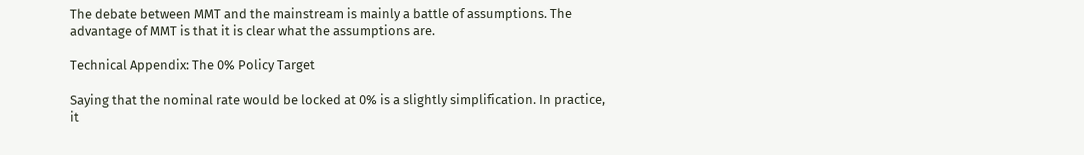The debate between MMT and the mainstream is mainly a battle of assumptions. The advantage of MMT is that it is clear what the assumptions are.

Technical Appendix: The 0% Policy Target

Saying that the nominal rate would be locked at 0% is a slightly simplification. In practice, it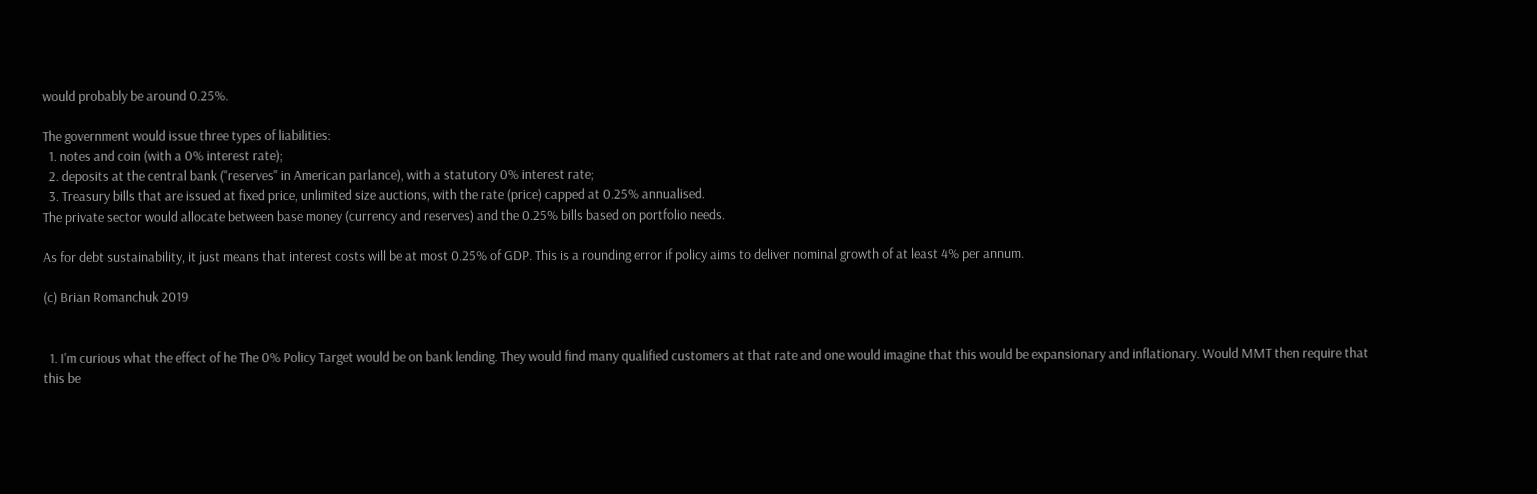would probably be around 0.25%.

The government would issue three types of liabilities:
  1. notes and coin (with a 0% interest rate);
  2. deposits at the central bank ("reserves" in American parlance), with a statutory 0% interest rate;
  3. Treasury bills that are issued at fixed price, unlimited size auctions, with the rate (price) capped at 0.25% annualised.
The private sector would allocate between base money (currency and reserves) and the 0.25% bills based on portfolio needs.

As for debt sustainability, it just means that interest costs will be at most 0.25% of GDP. This is a rounding error if policy aims to deliver nominal growth of at least 4% per annum.

(c) Brian Romanchuk 2019


  1. I'm curious what the effect of he The 0% Policy Target would be on bank lending. They would find many qualified customers at that rate and one would imagine that this would be expansionary and inflationary. Would MMT then require that this be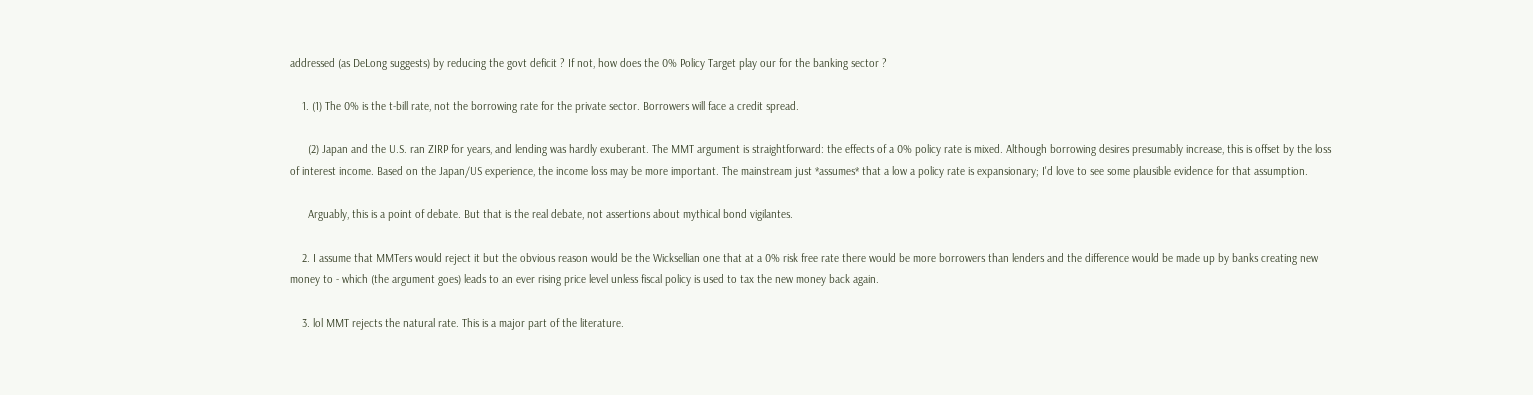addressed (as DeLong suggests) by reducing the govt deficit ? If not, how does the 0% Policy Target play our for the banking sector ?

    1. (1) The 0% is the t-bill rate, not the borrowing rate for the private sector. Borrowers will face a credit spread.

      (2) Japan and the U.S. ran ZIRP for years, and lending was hardly exuberant. The MMT argument is straightforward: the effects of a 0% policy rate is mixed. Although borrowing desires presumably increase, this is offset by the loss of interest income. Based on the Japan/US experience, the income loss may be more important. The mainstream just *assumes* that a low a policy rate is expansionary; I'd love to see some plausible evidence for that assumption.

      Arguably, this is a point of debate. But that is the real debate, not assertions about mythical bond vigilantes.

    2. I assume that MMTers would reject it but the obvious reason would be the Wicksellian one that at a 0% risk free rate there would be more borrowers than lenders and the difference would be made up by banks creating new money to - which (the argument goes) leads to an ever rising price level unless fiscal policy is used to tax the new money back again.

    3. lol MMT rejects the natural rate. This is a major part of the literature.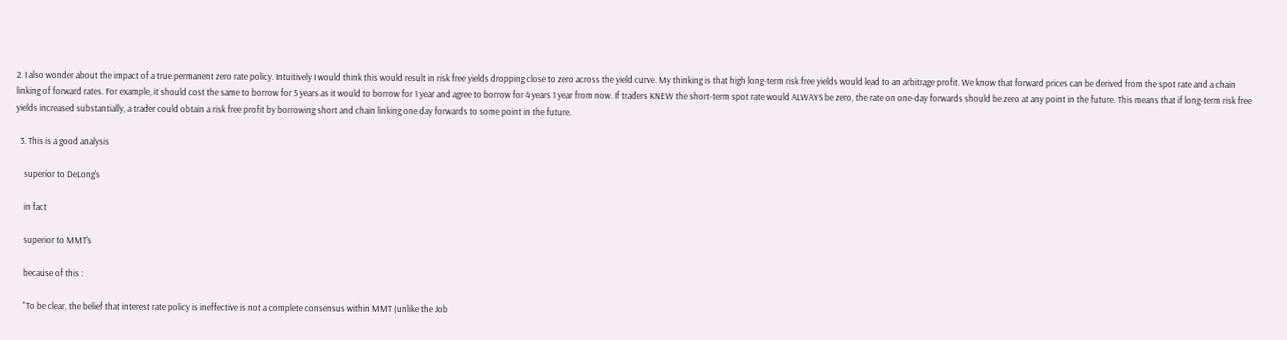2. I also wonder about the impact of a true permanent zero rate policy. Intuitively I would think this would result in risk free yields dropping close to zero across the yield curve. My thinking is that high long-term risk free yields would lead to an arbitrage profit. We know that forward prices can be derived from the spot rate and a chain linking of forward rates. For example, it should cost the same to borrow for 5 years as it would to borrow for 1 year and agree to borrow for 4 years 1 year from now. If traders KNEW the short-term spot rate would ALWAYS be zero, the rate on one-day forwards should be zero at any point in the future. This means that if long-term risk free yields increased substantially, a trader could obtain a risk free profit by borrowing short and chain linking one day forwards to some point in the future.

  3. This is a good analysis

    superior to DeLong's

    in fact

    superior to MMT's

    because of this :

    "To be clear, the belief that interest rate policy is ineffective is not a complete consensus within MMT (unlike the Job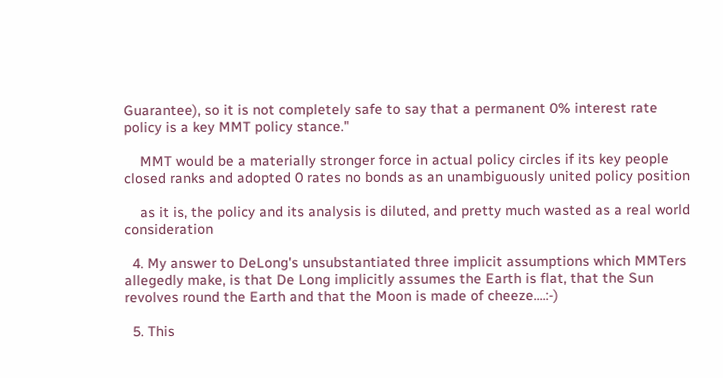Guarantee), so it is not completely safe to say that a permanent 0% interest rate policy is a key MMT policy stance."

    MMT would be a materially stronger force in actual policy circles if its key people closed ranks and adopted 0 rates no bonds as an unambiguously united policy position

    as it is, the policy and its analysis is diluted, and pretty much wasted as a real world consideration

  4. My answer to DeLong's unsubstantiated three implicit assumptions which MMTers allegedly make, is that De Long implicitly assumes the Earth is flat, that the Sun revolves round the Earth and that the Moon is made of cheeze....:-)

  5. This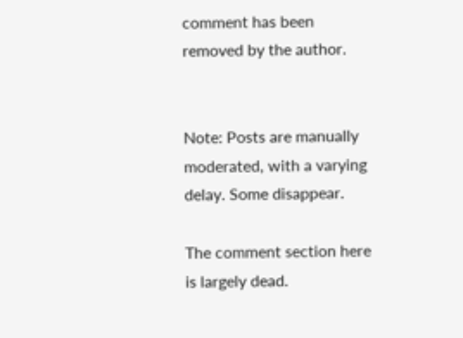comment has been removed by the author.


Note: Posts are manually moderated, with a varying delay. Some disappear.

The comment section here is largely dead.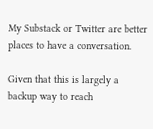My Substack or Twitter are better places to have a conversation.

Given that this is largely a backup way to reach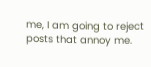me, I am going to reject posts that annoy me.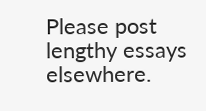Please post lengthy essays elsewhere.